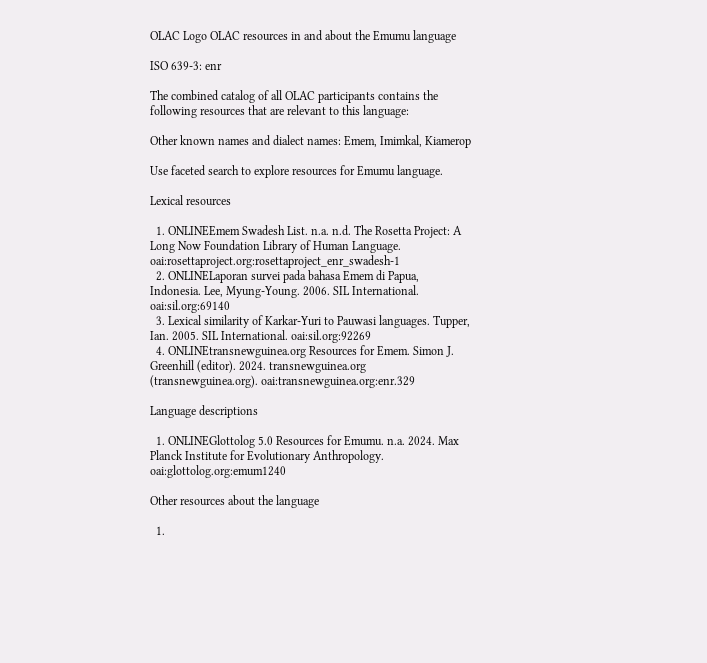OLAC Logo OLAC resources in and about the Emumu language

ISO 639-3: enr

The combined catalog of all OLAC participants contains the following resources that are relevant to this language:

Other known names and dialect names: Emem, Imimkal, Kiamerop

Use faceted search to explore resources for Emumu language.

Lexical resources

  1. ONLINEEmem Swadesh List. n.a. n.d. The Rosetta Project: A Long Now Foundation Library of Human Language. oai:rosettaproject.org:rosettaproject_enr_swadesh-1
  2. ONLINELaporan survei pada bahasa Emem di Papua, Indonesia. Lee, Myung-Young. 2006. SIL International. oai:sil.org:69140
  3. Lexical similarity of Karkar-Yuri to Pauwasi languages. Tupper, Ian. 2005. SIL International. oai:sil.org:92269
  4. ONLINEtransnewguinea.org Resources for Emem. Simon J. Greenhill (editor). 2024. transnewguinea.org (transnewguinea.org). oai:transnewguinea.org:enr.329

Language descriptions

  1. ONLINEGlottolog 5.0 Resources for Emumu. n.a. 2024. Max Planck Institute for Evolutionary Anthropology. oai:glottolog.org:emum1240

Other resources about the language

  1.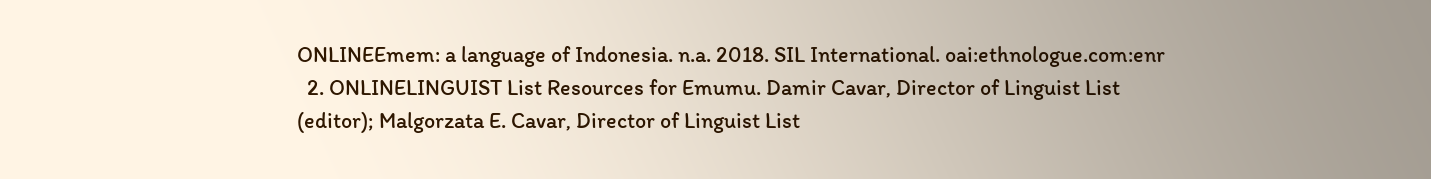ONLINEEmem: a language of Indonesia. n.a. 2018. SIL International. oai:ethnologue.com:enr
  2. ONLINELINGUIST List Resources for Emumu. Damir Cavar, Director of Linguist List (editor); Malgorzata E. Cavar, Director of Linguist List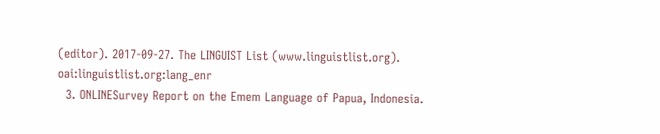(editor). 2017-09-27. The LINGUIST List (www.linguistlist.org). oai:linguistlist.org:lang_enr
  3. ONLINESurvey Report on the Emem Language of Papua, Indonesia.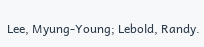Lee, Myung-Young; Lebold, Randy.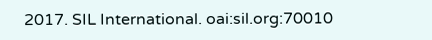2017. SIL International. oai:sil.org:70010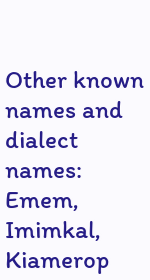Other known names and dialect names: Emem, Imimkal, Kiamerop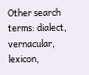Other search terms: dialect, vernacular, lexicon,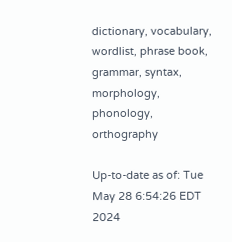dictionary, vocabulary, wordlist, phrase book, grammar, syntax, morphology, phonology, orthography

Up-to-date as of: Tue May 28 6:54:26 EDT 2024